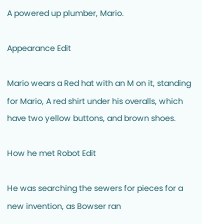A powered up plumber, Mario.

Appearance Edit

Mario wears a Red hat with an M on it, standing for Mario, A red shirt under his overalls, which have two yellow buttons, and brown shoes.

How he met Robot Edit

He was searching the sewers for pieces for a new invention, as Bowser ran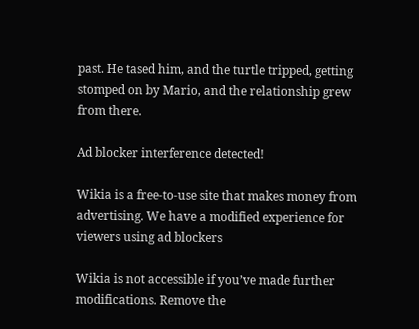past. He tased him, and the turtle tripped, getting stomped on by Mario, and the relationship grew from there.

Ad blocker interference detected!

Wikia is a free-to-use site that makes money from advertising. We have a modified experience for viewers using ad blockers

Wikia is not accessible if you’ve made further modifications. Remove the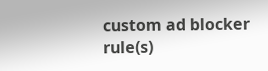custom ad blocker rule(s)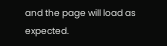and the page will load as expected.